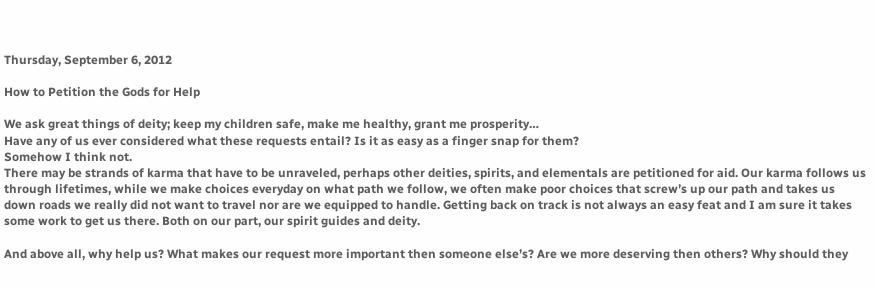Thursday, September 6, 2012

How to Petition the Gods for Help

We ask great things of deity; keep my children safe, make me healthy, grant me prosperity…
Have any of us ever considered what these requests entail? Is it as easy as a finger snap for them?
Somehow I think not.
There may be strands of karma that have to be unraveled, perhaps other deities, spirits, and elementals are petitioned for aid. Our karma follows us through lifetimes, while we make choices everyday on what path we follow, we often make poor choices that screw’s up our path and takes us down roads we really did not want to travel nor are we equipped to handle. Getting back on track is not always an easy feat and I am sure it takes some work to get us there. Both on our part, our spirit guides and deity.

And above all, why help us? What makes our request more important then someone else’s? Are we more deserving then others? Why should they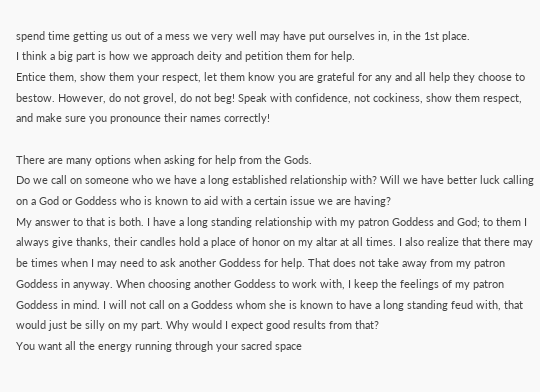spend time getting us out of a mess we very well may have put ourselves in, in the 1st place.
I think a big part is how we approach deity and petition them for help.
Entice them, show them your respect, let them know you are grateful for any and all help they choose to bestow. However, do not grovel, do not beg! Speak with confidence, not cockiness, show them respect, and make sure you pronounce their names correctly!

There are many options when asking for help from the Gods.
Do we call on someone who we have a long established relationship with? Will we have better luck calling on a God or Goddess who is known to aid with a certain issue we are having?
My answer to that is both. I have a long standing relationship with my patron Goddess and God; to them I always give thanks, their candles hold a place of honor on my altar at all times. I also realize that there may be times when I may need to ask another Goddess for help. That does not take away from my patron Goddess in anyway. When choosing another Goddess to work with, I keep the feelings of my patron Goddess in mind. I will not call on a Goddess whom she is known to have a long standing feud with, that would just be silly on my part. Why would I expect good results from that?
You want all the energy running through your sacred space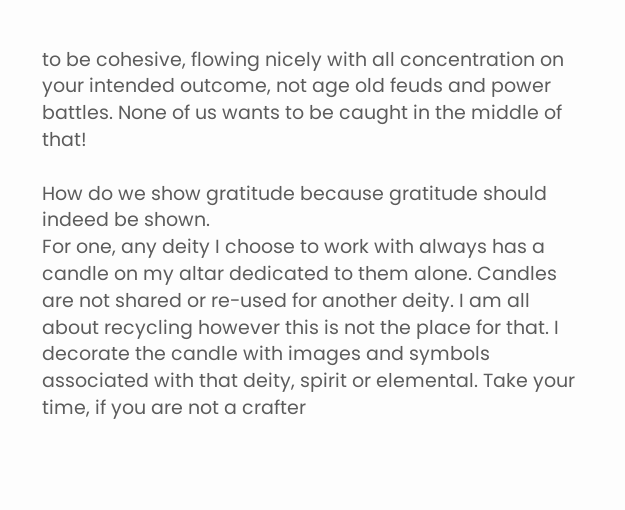to be cohesive, flowing nicely with all concentration on your intended outcome, not age old feuds and power battles. None of us wants to be caught in the middle of that!

How do we show gratitude because gratitude should indeed be shown.
For one, any deity I choose to work with always has a candle on my altar dedicated to them alone. Candles are not shared or re-used for another deity. I am all about recycling however this is not the place for that. I decorate the candle with images and symbols associated with that deity, spirit or elemental. Take your time, if you are not a crafter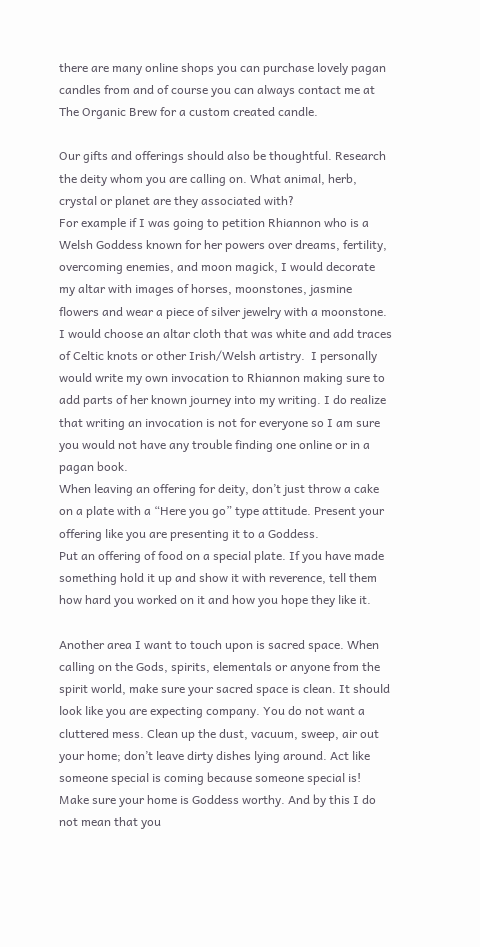there are many online shops you can purchase lovely pagan candles from and of course you can always contact me at The Organic Brew for a custom created candle.

Our gifts and offerings should also be thoughtful. Research the deity whom you are calling on. What animal, herb, crystal or planet are they associated with?
For example if I was going to petition Rhiannon who is a Welsh Goddess known for her powers over dreams, fertility, overcoming enemies, and moon magick, I would decorate my altar with images of horses, moonstones, jasmine flowers and wear a piece of silver jewelry with a moonstone. I would choose an altar cloth that was white and add traces of Celtic knots or other Irish/Welsh artistry.  I personally would write my own invocation to Rhiannon making sure to add parts of her known journey into my writing. I do realize that writing an invocation is not for everyone so I am sure you would not have any trouble finding one online or in a pagan book.
When leaving an offering for deity, don’t just throw a cake on a plate with a “Here you go” type attitude. Present your offering like you are presenting it to a Goddess.
Put an offering of food on a special plate. If you have made something hold it up and show it with reverence, tell them how hard you worked on it and how you hope they like it.

Another area I want to touch upon is sacred space. When calling on the Gods, spirits, elementals or anyone from the spirit world, make sure your sacred space is clean. It should look like you are expecting company. You do not want a cluttered mess. Clean up the dust, vacuum, sweep, air out your home; don’t leave dirty dishes lying around. Act like someone special is coming because someone special is! Make sure your home is Goddess worthy. And by this I do not mean that you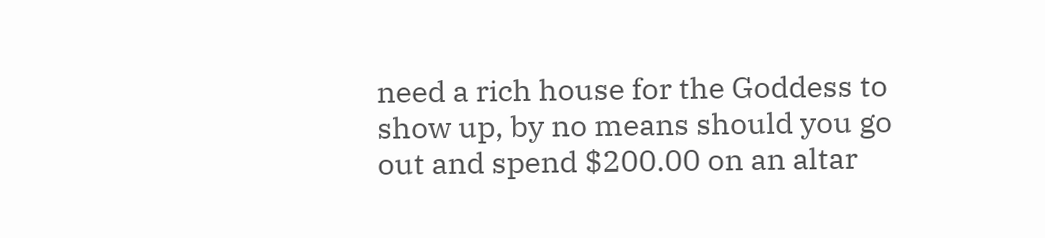need a rich house for the Goddess to show up, by no means should you go out and spend $200.00 on an altar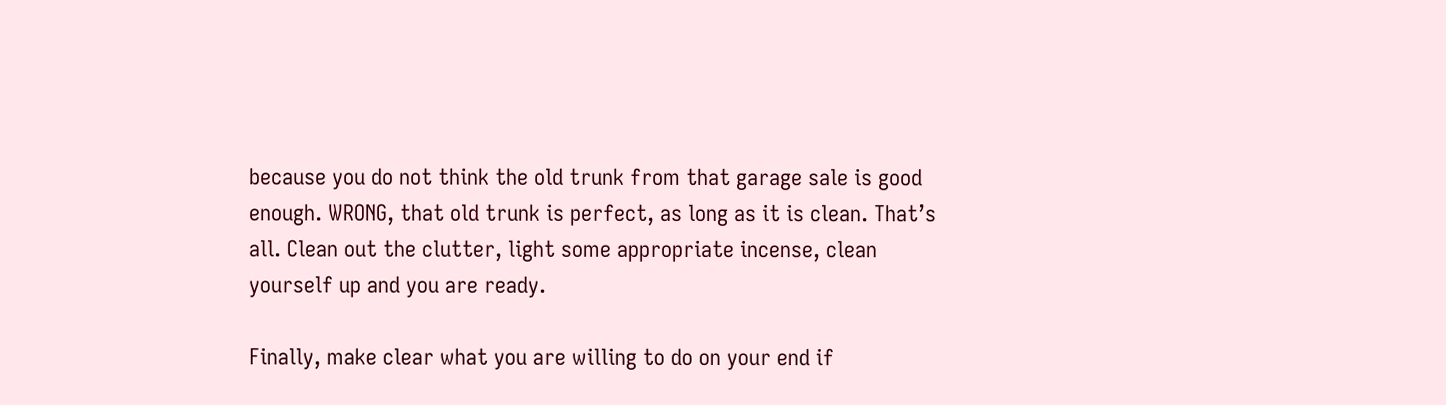because you do not think the old trunk from that garage sale is good enough. WRONG, that old trunk is perfect, as long as it is clean. That’s all. Clean out the clutter, light some appropriate incense, clean yourself up and you are ready.

Finally, make clear what you are willing to do on your end if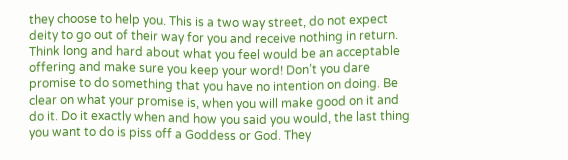they choose to help you. This is a two way street, do not expect deity to go out of their way for you and receive nothing in return.
Think long and hard about what you feel would be an acceptable offering and make sure you keep your word! Don’t you dare promise to do something that you have no intention on doing. Be clear on what your promise is, when you will make good on it and do it. Do it exactly when and how you said you would, the last thing you want to do is piss off a Goddess or God. They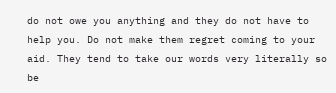do not owe you anything and they do not have to help you. Do not make them regret coming to your aid. They tend to take our words very literally so be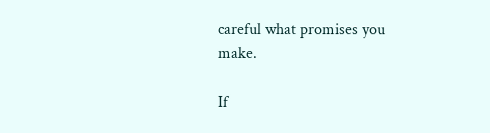careful what promises you make.

If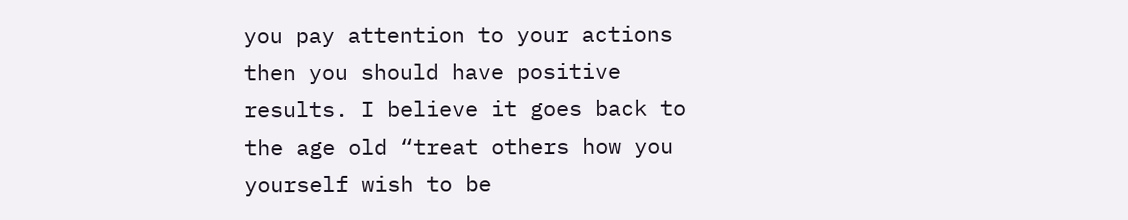you pay attention to your actions then you should have positive results. I believe it goes back to the age old “treat others how you yourself wish to be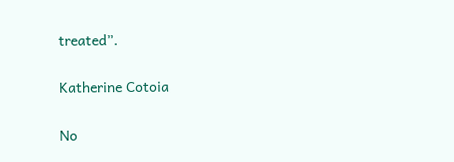treated”.

Katherine Cotoia

No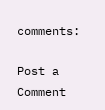comments:

Post a Comment